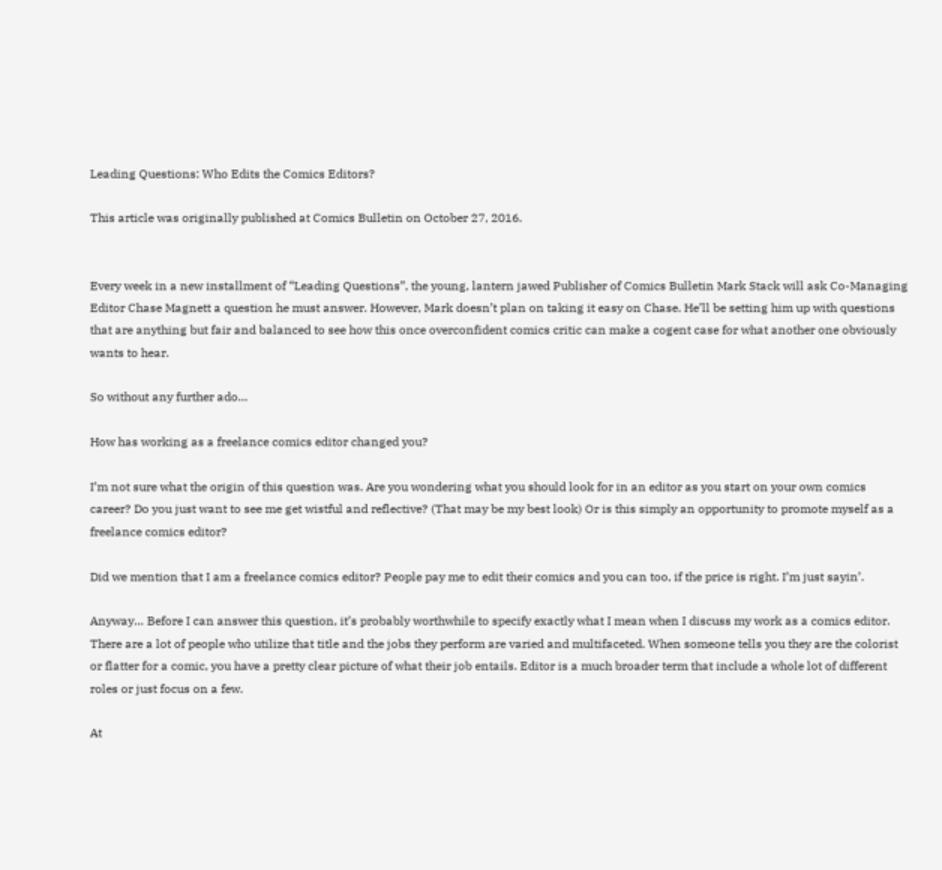Leading Questions: Who Edits the Comics Editors?

This article was originally published at Comics Bulletin on October 27, 2016.


Every week in a new installment of “Leading Questions”, the young, lantern jawed Publisher of Comics Bulletin Mark Stack will ask Co-Managing Editor Chase Magnett a question he must answer. However, Mark doesn’t plan on taking it easy on Chase. He’ll be setting him up with questions that are anything but fair and balanced to see how this once overconfident comics critic can make a cogent case for what another one obviously wants to hear.

So without any further ado…

How has working as a freelance comics editor changed you?

I’m not sure what the origin of this question was. Are you wondering what you should look for in an editor as you start on your own comics career? Do you just want to see me get wistful and reflective? (That may be my best look) Or is this simply an opportunity to promote myself as a freelance comics editor?

Did we mention that I am a freelance comics editor? People pay me to edit their comics and you can too, if the price is right. I’m just sayin’.

Anyway… Before I can answer this question, it’s probably worthwhile to specify exactly what I mean when I discuss my work as a comics editor. There are a lot of people who utilize that title and the jobs they perform are varied and multifaceted. When someone tells you they are the colorist or flatter for a comic, you have a pretty clear picture of what their job entails. Editor is a much broader term that include a whole lot of different roles or just focus on a few.

At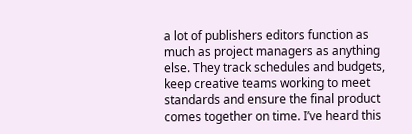a lot of publishers editors function as much as project managers as anything else. They track schedules and budgets, keep creative teams working to meet standards and ensure the final product comes together on time. I’ve heard this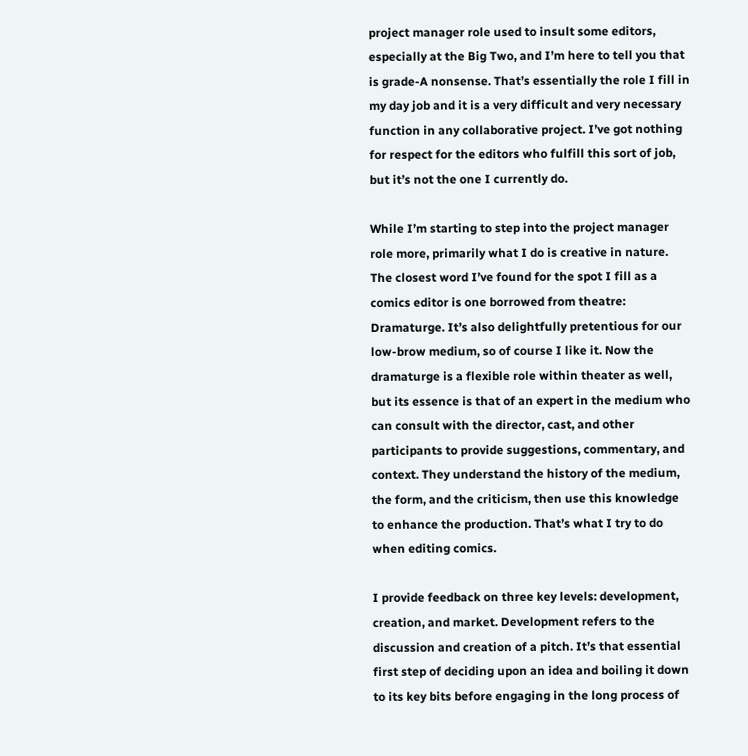project manager role used to insult some editors, especially at the Big Two, and I’m here to tell you that is grade-A nonsense. That’s essentially the role I fill in my day job and it is a very difficult and very necessary function in any collaborative project. I’ve got nothing for respect for the editors who fulfill this sort of job, but it’s not the one I currently do.

While I’m starting to step into the project manager role more, primarily what I do is creative in nature. The closest word I’ve found for the spot I fill as a comics editor is one borrowed from theatre: Dramaturge. It’s also delightfully pretentious for our low-brow medium, so of course I like it. Now the dramaturge is a flexible role within theater as well, but its essence is that of an expert in the medium who can consult with the director, cast, and other participants to provide suggestions, commentary, and context. They understand the history of the medium, the form, and the criticism, then use this knowledge to enhance the production. That’s what I try to do when editing comics.

I provide feedback on three key levels: development, creation, and market. Development refers to the discussion and creation of a pitch. It’s that essential first step of deciding upon an idea and boiling it down to its key bits before engaging in the long process of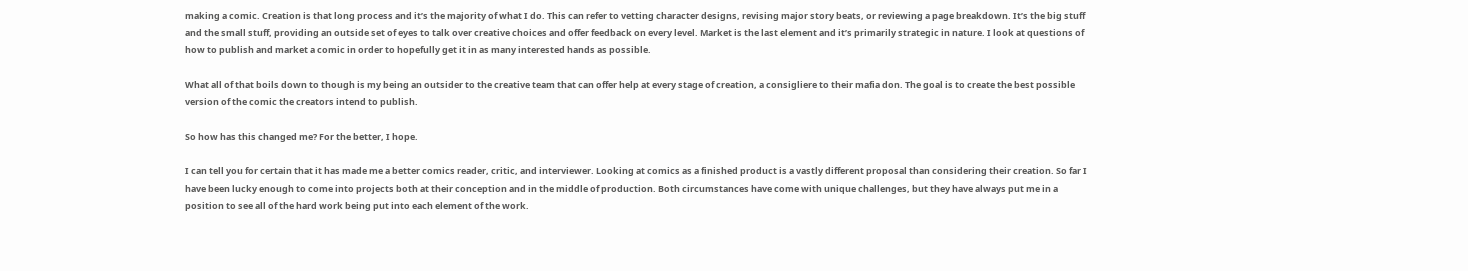making a comic. Creation is that long process and it’s the majority of what I do. This can refer to vetting character designs, revising major story beats, or reviewing a page breakdown. It’s the big stuff and the small stuff, providing an outside set of eyes to talk over creative choices and offer feedback on every level. Market is the last element and it’s primarily strategic in nature. I look at questions of how to publish and market a comic in order to hopefully get it in as many interested hands as possible.

What all of that boils down to though is my being an outsider to the creative team that can offer help at every stage of creation, a consigliere to their mafia don. The goal is to create the best possible version of the comic the creators intend to publish.

So how has this changed me? For the better, I hope.

I can tell you for certain that it has made me a better comics reader, critic, and interviewer. Looking at comics as a finished product is a vastly different proposal than considering their creation. So far I have been lucky enough to come into projects both at their conception and in the middle of production. Both circumstances have come with unique challenges, but they have always put me in a position to see all of the hard work being put into each element of the work.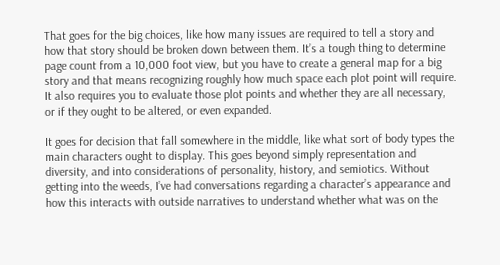That goes for the big choices, like how many issues are required to tell a story and how that story should be broken down between them. It’s a tough thing to determine page count from a 10,000 foot view, but you have to create a general map for a big story and that means recognizing roughly how much space each plot point will require. It also requires you to evaluate those plot points and whether they are all necessary, or if they ought to be altered, or even expanded.

It goes for decision that fall somewhere in the middle, like what sort of body types the main characters ought to display. This goes beyond simply representation and diversity, and into considerations of personality, history, and semiotics. Without getting into the weeds, I’ve had conversations regarding a character’s appearance and how this interacts with outside narratives to understand whether what was on the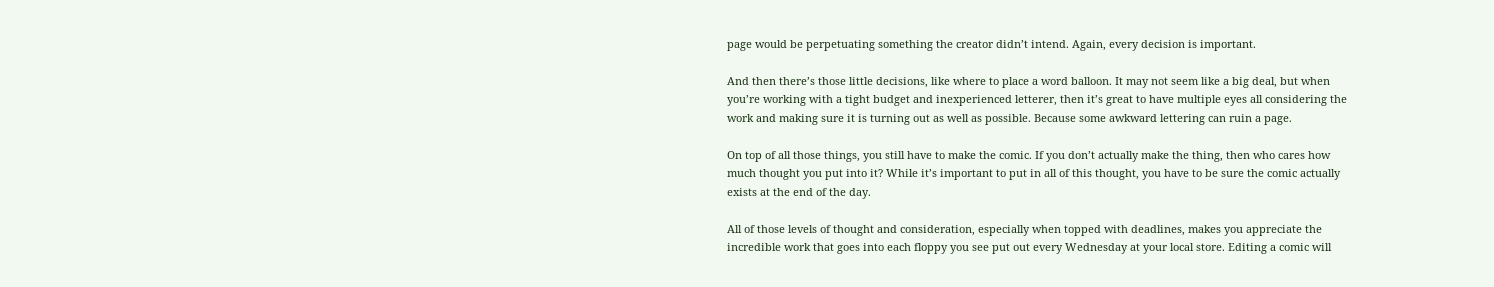page would be perpetuating something the creator didn’t intend. Again, every decision is important.

And then there’s those little decisions, like where to place a word balloon. It may not seem like a big deal, but when you’re working with a tight budget and inexperienced letterer, then it’s great to have multiple eyes all considering the work and making sure it is turning out as well as possible. Because some awkward lettering can ruin a page.

On top of all those things, you still have to make the comic. If you don’t actually make the thing, then who cares how much thought you put into it? While it’s important to put in all of this thought, you have to be sure the comic actually exists at the end of the day.

All of those levels of thought and consideration, especially when topped with deadlines, makes you appreciate the incredible work that goes into each floppy you see put out every Wednesday at your local store. Editing a comic will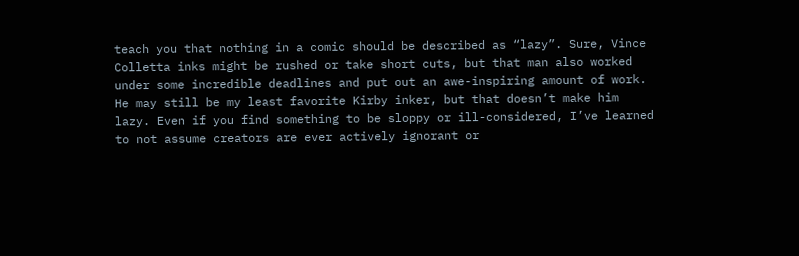teach you that nothing in a comic should be described as “lazy”. Sure, Vince Colletta inks might be rushed or take short cuts, but that man also worked under some incredible deadlines and put out an awe-inspiring amount of work. He may still be my least favorite Kirby inker, but that doesn’t make him lazy. Even if you find something to be sloppy or ill-considered, I’ve learned to not assume creators are ever actively ignorant or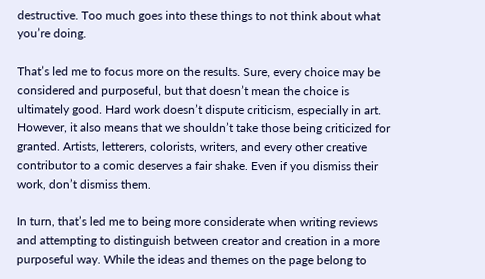destructive. Too much goes into these things to not think about what you’re doing.

That’s led me to focus more on the results. Sure, every choice may be considered and purposeful, but that doesn’t mean the choice is ultimately good. Hard work doesn’t dispute criticism, especially in art. However, it also means that we shouldn’t take those being criticized for granted. Artists, letterers, colorists, writers, and every other creative contributor to a comic deserves a fair shake. Even if you dismiss their work, don’t dismiss them.

In turn, that’s led me to being more considerate when writing reviews and attempting to distinguish between creator and creation in a more purposeful way. While the ideas and themes on the page belong to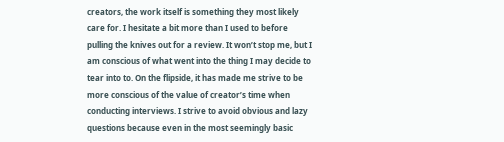creators, the work itself is something they most likely care for. I hesitate a bit more than I used to before pulling the knives out for a review. It won’t stop me, but I am conscious of what went into the thing I may decide to tear into to. On the flipside, it has made me strive to be more conscious of the value of creator’s time when conducting interviews. I strive to avoid obvious and lazy questions because even in the most seemingly basic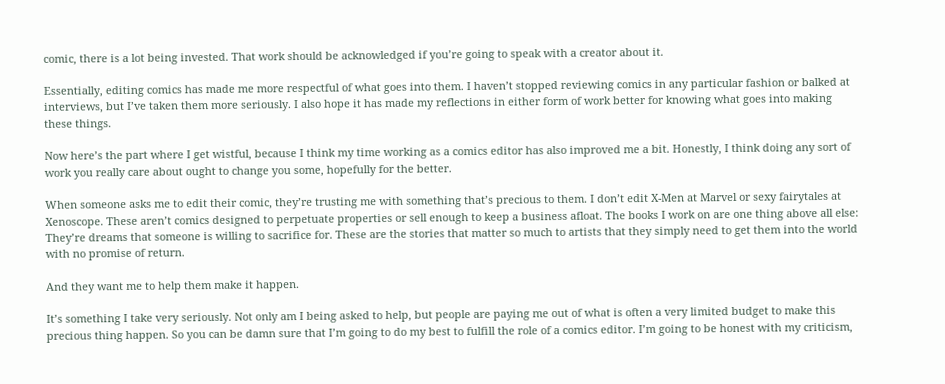comic, there is a lot being invested. That work should be acknowledged if you’re going to speak with a creator about it.

Essentially, editing comics has made me more respectful of what goes into them. I haven’t stopped reviewing comics in any particular fashion or balked at interviews, but I’ve taken them more seriously. I also hope it has made my reflections in either form of work better for knowing what goes into making these things.

Now here’s the part where I get wistful, because I think my time working as a comics editor has also improved me a bit. Honestly, I think doing any sort of work you really care about ought to change you some, hopefully for the better.

When someone asks me to edit their comic, they’re trusting me with something that’s precious to them. I don’t edit X-Men at Marvel or sexy fairytales at Xenoscope. These aren’t comics designed to perpetuate properties or sell enough to keep a business afloat. The books I work on are one thing above all else: They’re dreams that someone is willing to sacrifice for. These are the stories that matter so much to artists that they simply need to get them into the world with no promise of return.

And they want me to help them make it happen.

It’s something I take very seriously. Not only am I being asked to help, but people are paying me out of what is often a very limited budget to make this precious thing happen. So you can be damn sure that I’m going to do my best to fulfill the role of a comics editor. I’m going to be honest with my criticism,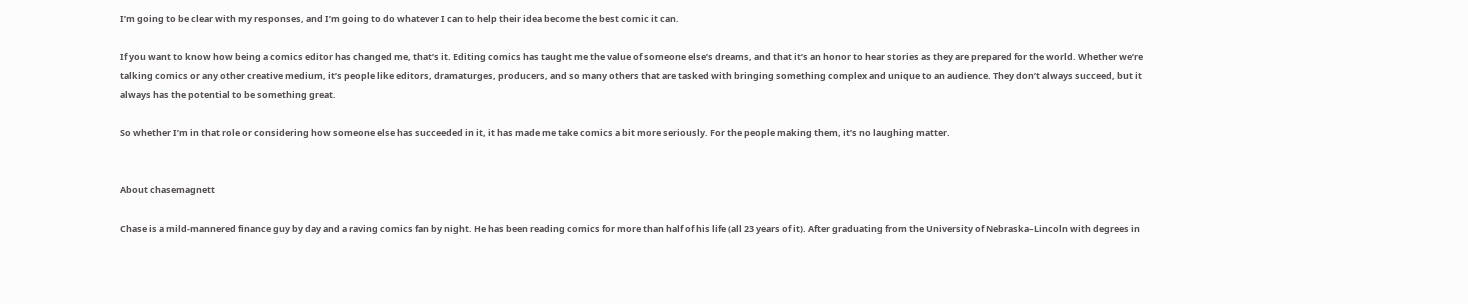I’m going to be clear with my responses, and I’m going to do whatever I can to help their idea become the best comic it can.

If you want to know how being a comics editor has changed me, that’s it. Editing comics has taught me the value of someone else’s dreams, and that it’s an honor to hear stories as they are prepared for the world. Whether we’re talking comics or any other creative medium, it’s people like editors, dramaturges, producers, and so many others that are tasked with bringing something complex and unique to an audience. They don’t always succeed, but it always has the potential to be something great.

So whether I’m in that role or considering how someone else has succeeded in it, it has made me take comics a bit more seriously. For the people making them, it’s no laughing matter.


About chasemagnett

Chase is a mild-mannered finance guy by day and a raving comics fan by night. He has been reading comics for more than half of his life (all 23 years of it). After graduating from the University of Nebraska–Lincoln with degrees in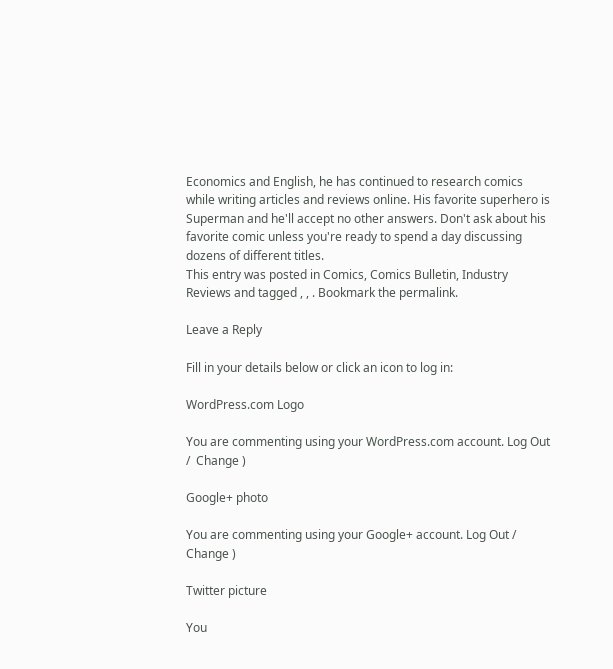Economics and English, he has continued to research comics while writing articles and reviews online. His favorite superhero is Superman and he'll accept no other answers. Don't ask about his favorite comic unless you're ready to spend a day discussing dozens of different titles.
This entry was posted in Comics, Comics Bulletin, Industry Reviews and tagged , , . Bookmark the permalink.

Leave a Reply

Fill in your details below or click an icon to log in:

WordPress.com Logo

You are commenting using your WordPress.com account. Log Out /  Change )

Google+ photo

You are commenting using your Google+ account. Log Out /  Change )

Twitter picture

You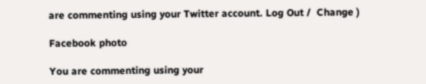are commenting using your Twitter account. Log Out /  Change )

Facebook photo

You are commenting using your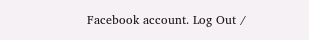Facebook account. Log Out /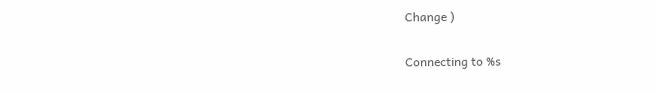Change )


Connecting to %s